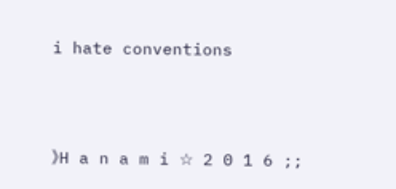i hate conventions



》H a n a m i ☆ 2 0 1 6 ;;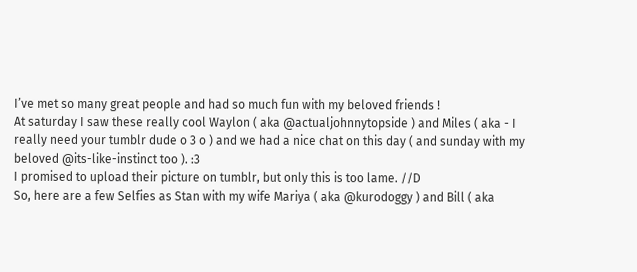I’ve met so many great people and had so much fun with my beloved friends !
At saturday I saw these really cool Waylon ( aka @actualjohnnytopside ) and Miles ( aka - I really need your tumblr dude o 3 o ) and we had a nice chat on this day ( and sunday with my beloved @its-like-instinct too ). :3
I promised to upload their picture on tumblr, but only this is too lame. //D
So, here are a few Selfies as Stan with my wife Mariya ( aka @kurodoggy ) and Bill ( aka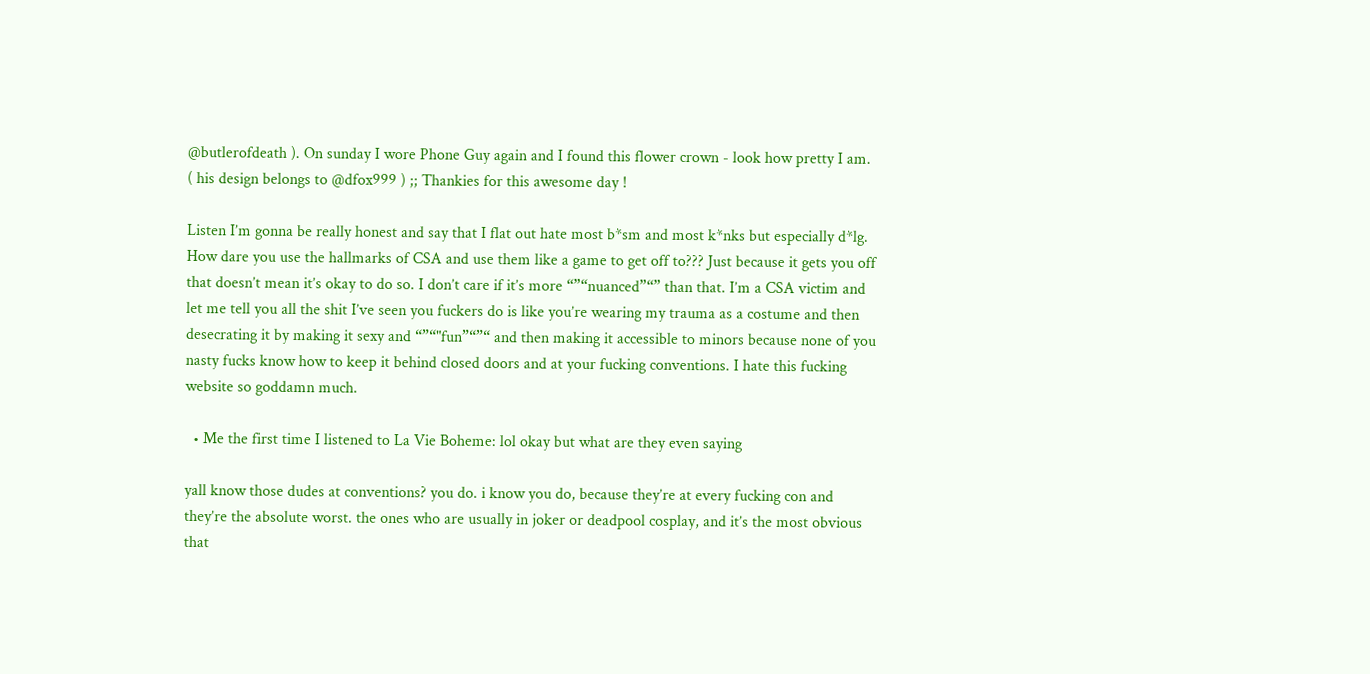@butlerofdeath ). On sunday I wore Phone Guy again and I found this flower crown - look how pretty I am. ( his design belongs to @dfox999 ) ;; Thankies for this awesome day !

Listen I’m gonna be really honest and say that I flat out hate most b*sm and most k*nks but especially d*lg. How dare you use the hallmarks of CSA and use them like a game to get off to??? Just because it gets you off that doesn’t mean it’s okay to do so. I don’t care if it’s more “”“nuanced”“” than that. I’m a CSA victim and let me tell you all the shit I’ve seen you fuckers do is like you’re wearing my trauma as a costume and then desecrating it by making it sexy and “”“"fun”“”“ and then making it accessible to minors because none of you nasty fucks know how to keep it behind closed doors and at your fucking conventions. I hate this fucking website so goddamn much.

  • Me the first time I listened to La Vie Boheme: lol okay but what are they even saying

yall know those dudes at conventions? you do. i know you do, because they’re at every fucking con and they’re the absolute worst. the ones who are usually in joker or deadpool cosplay, and it’s the most obvious that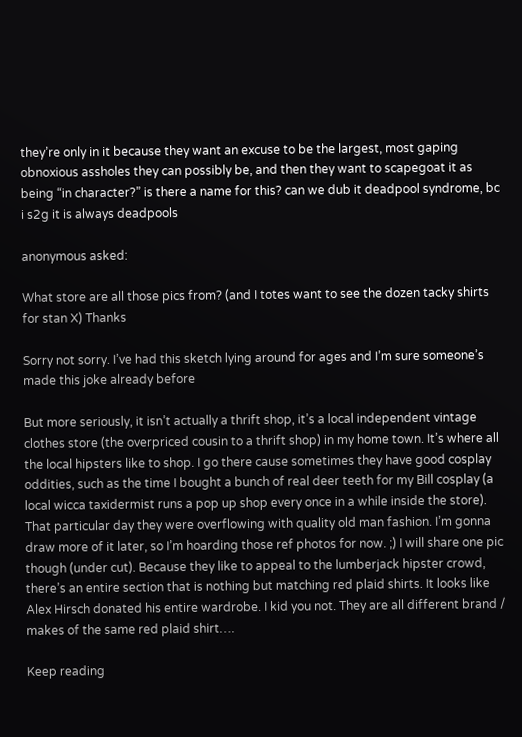they’re only in it because they want an excuse to be the largest, most gaping obnoxious assholes they can possibly be, and then they want to scapegoat it as being “in character?” is there a name for this? can we dub it deadpool syndrome, bc i s2g it is always deadpools

anonymous asked:

What store are all those pics from? (and I totes want to see the dozen tacky shirts for stan X) Thanks

Sorry not sorry. I’ve had this sketch lying around for ages and I’m sure someone’s made this joke already before

But more seriously, it isn’t actually a thrift shop, it’s a local independent vintage clothes store (the overpriced cousin to a thrift shop) in my home town. It’s where all the local hipsters like to shop. I go there cause sometimes they have good cosplay oddities, such as the time I bought a bunch of real deer teeth for my Bill cosplay (a local wicca taxidermist runs a pop up shop every once in a while inside the store). That particular day they were overflowing with quality old man fashion. I’m gonna draw more of it later, so I’m hoarding those ref photos for now. ;) I will share one pic though (under cut). Because they like to appeal to the lumberjack hipster crowd, there’s an entire section that is nothing but matching red plaid shirts. It looks like Alex Hirsch donated his entire wardrobe. I kid you not. They are all different brand / makes of the same red plaid shirt….

Keep reading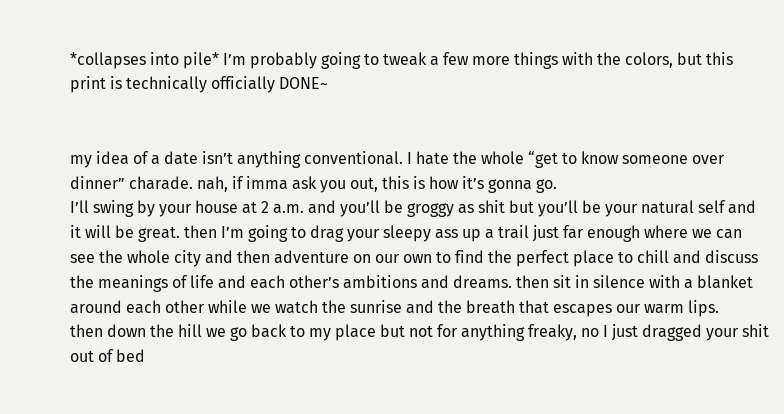*collapses into pile* I’m probably going to tweak a few more things with the colors, but this print is technically officially DONE~


my idea of a date isn’t anything conventional. I hate the whole “get to know someone over dinner” charade. nah, if imma ask you out, this is how it’s gonna go.
I’ll swing by your house at 2 a.m. and you’ll be groggy as shit but you’ll be your natural self and it will be great. then I’m going to drag your sleepy ass up a trail just far enough where we can see the whole city and then adventure on our own to find the perfect place to chill and discuss the meanings of life and each other’s ambitions and dreams. then sit in silence with a blanket around each other while we watch the sunrise and the breath that escapes our warm lips.
then down the hill we go back to my place but not for anything freaky, no I just dragged your shit out of bed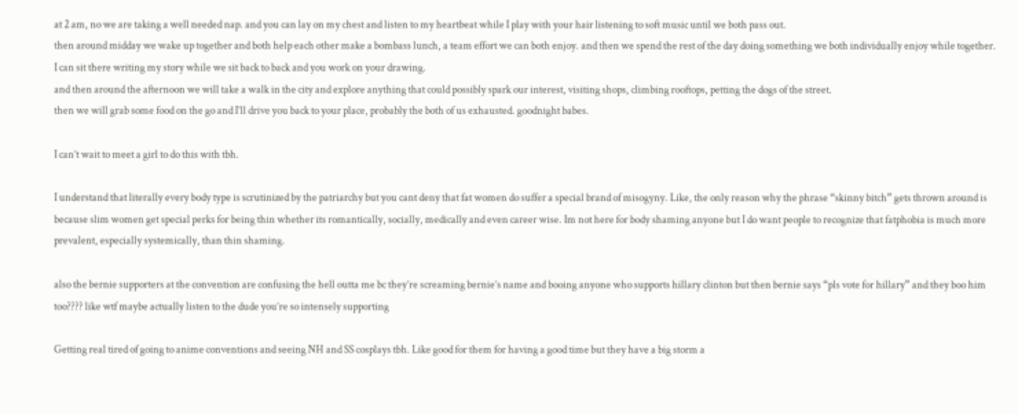at 2 am, no we are taking a well needed nap. and you can lay on my chest and listen to my heartbeat while I play with your hair listening to soft music until we both pass out.
then around midday we wake up together and both help each other make a bombass lunch, a team effort we can both enjoy. and then we spend the rest of the day doing something we both individually enjoy while together. I can sit there writing my story while we sit back to back and you work on your drawing.
and then around the afternoon we will take a walk in the city and explore anything that could possibly spark our interest, visiting shops, climbing rooftops, petting the dogs of the street.
then we will grab some food on the go and I’ll drive you back to your place, probably the both of us exhausted. goodnight babes.

I can’t wait to meet a girl to do this with tbh.

I understand that literally every body type is scrutinized by the patriarchy but you cant deny that fat women do suffer a special brand of misogyny. Like, the only reason why the phrase “skinny bitch” gets thrown around is because slim women get special perks for being thin whether its romantically, socially, medically and even career wise. Im not here for body shaming anyone but I do want people to recognize that fatphobia is much more prevalent, especially systemically, than thin shaming.

also the bernie supporters at the convention are confusing the hell outta me bc they’re screaming bernie’s name and booing anyone who supports hillary clinton but then bernie says “pls vote for hillary” and they boo him too???? like wtf maybe actually listen to the dude you’re so intensely supporting

Getting real tired of going to anime conventions and seeing NH and SS cosplays tbh. Like good for them for having a good time but they have a big storm a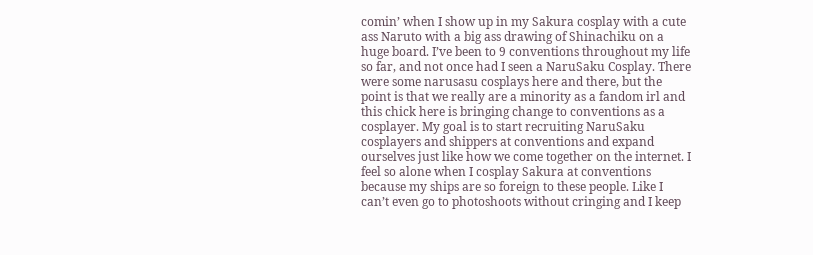comin’ when I show up in my Sakura cosplay with a cute ass Naruto with a big ass drawing of Shinachiku on a huge board. I’ve been to 9 conventions throughout my life so far, and not once had I seen a NaruSaku Cosplay. There were some narusasu cosplays here and there, but the point is that we really are a minority as a fandom irl and this chick here is bringing change to conventions as a cosplayer. My goal is to start recruiting NaruSaku cosplayers and shippers at conventions and expand ourselves just like how we come together on the internet. I feel so alone when I cosplay Sakura at conventions because my ships are so foreign to these people. Like I can’t even go to photoshoots without cringing and I keep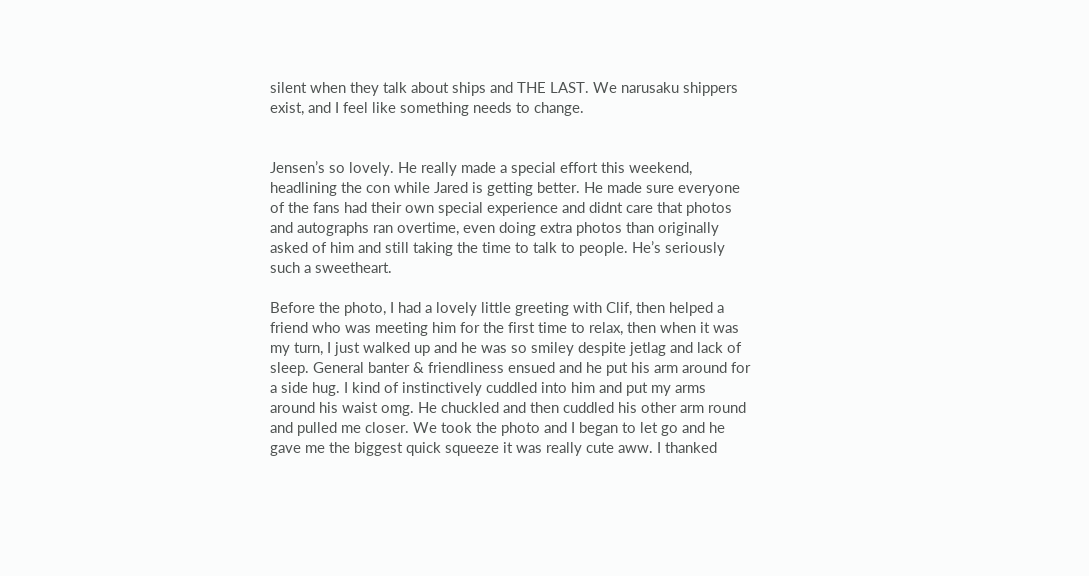silent when they talk about ships and THE LAST. We narusaku shippers exist, and I feel like something needs to change.


Jensen’s so lovely. He really made a special effort this weekend, headlining the con while Jared is getting better. He made sure everyone of the fans had their own special experience and didnt care that photos and autographs ran overtime, even doing extra photos than originally asked of him and still taking the time to talk to people. He’s seriously such a sweetheart.

Before the photo, I had a lovely little greeting with Clif, then helped a friend who was meeting him for the first time to relax, then when it was my turn, I just walked up and he was so smiley despite jetlag and lack of sleep. General banter & friendliness ensued and he put his arm around for a side hug. I kind of instinctively cuddled into him and put my arms around his waist omg. He chuckled and then cuddled his other arm round and pulled me closer. We took the photo and I began to let go and he gave me the biggest quick squeeze it was really cute aww. I thanked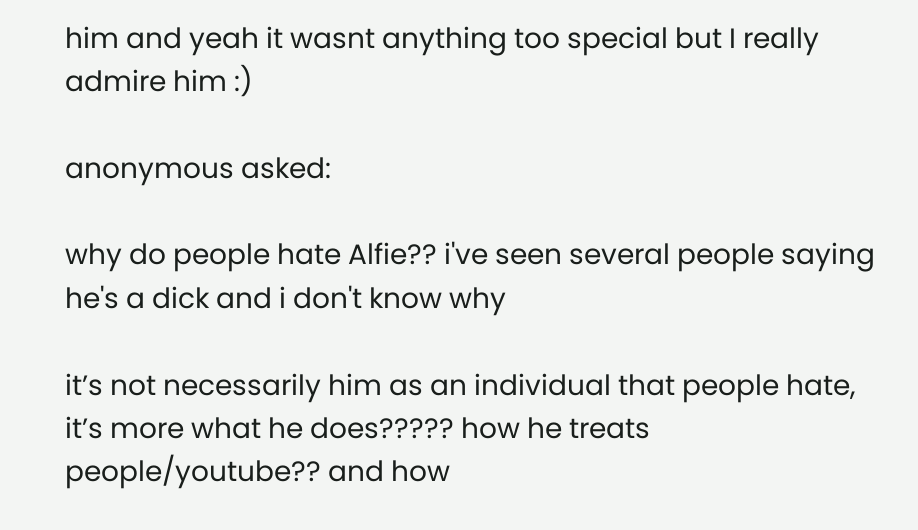him and yeah it wasnt anything too special but I really admire him :)

anonymous asked:

why do people hate Alfie?? i've seen several people saying he's a dick and i don't know why

it’s not necessarily him as an individual that people hate, it’s more what he does????? how he treats people/youtube?? and how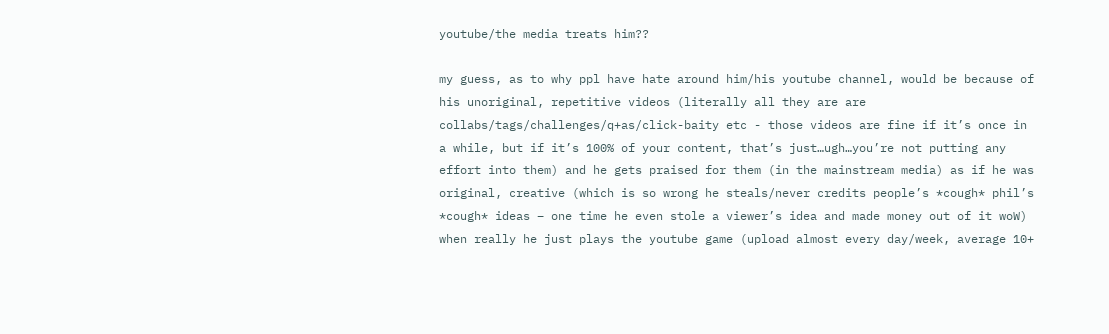youtube/the media treats him??

my guess, as to why ppl have hate around him/his youtube channel, would be because of his unoriginal, repetitive videos (literally all they are are collabs/tags/challenges/q+as/click-baity etc - those videos are fine if it’s once in a while, but if it’s 100% of your content, that’s just…ugh…you’re not putting any effort into them) and he gets praised for them (in the mainstream media) as if he was original, creative (which is so wrong he steals/never credits people’s *cough* phil’s *cough* ideas – one time he even stole a viewer’s idea and made money out of it woW) when really he just plays the youtube game (upload almost every day/week, average 10+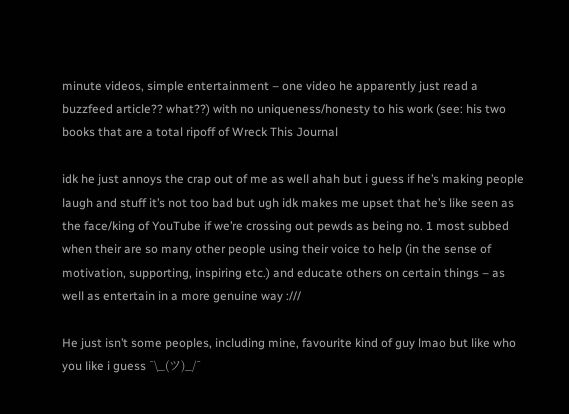minute videos, simple entertainment – one video he apparently just read a buzzfeed article?? what??) with no uniqueness/honesty to his work (see: his two books that are a total ripoff of Wreck This Journal

idk he just annoys the crap out of me as well ahah but i guess if he’s making people laugh and stuff it’s not too bad but ugh idk makes me upset that he’s like seen as the face/king of YouTube if we’re crossing out pewds as being no. 1 most subbed when their are so many other people using their voice to help (in the sense of motivation, supporting, inspiring etc.) and educate others on certain things – as well as entertain in a more genuine way :///

He just isn’t some peoples, including mine, favourite kind of guy lmao but like who you like i guess ¯\_(ツ)_/¯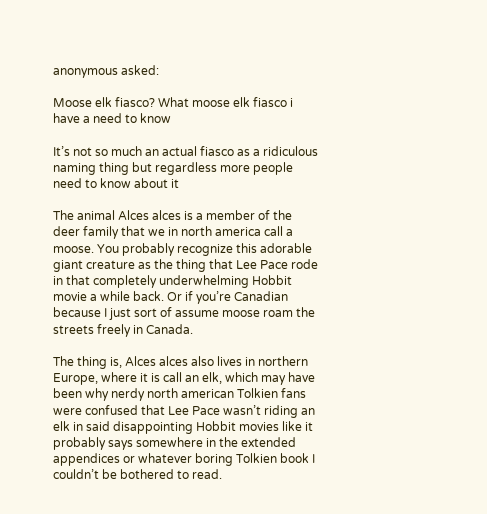anonymous asked:

Moose elk fiasco? What moose elk fiasco i have a need to know

It’s not so much an actual fiasco as a ridiculous naming thing but regardless more people need to know about it

The animal Alces alces is a member of the deer family that we in north america call a moose. You probably recognize this adorable giant creature as the thing that Lee Pace rode in that completely underwhelming Hobbit movie a while back. Or if you’re Canadian because I just sort of assume moose roam the streets freely in Canada.

The thing is, Alces alces also lives in northern Europe, where it is call an elk, which may have been why nerdy north american Tolkien fans were confused that Lee Pace wasn’t riding an elk in said disappointing Hobbit movies like it probably says somewhere in the extended appendices or whatever boring Tolkien book I couldn’t be bothered to read.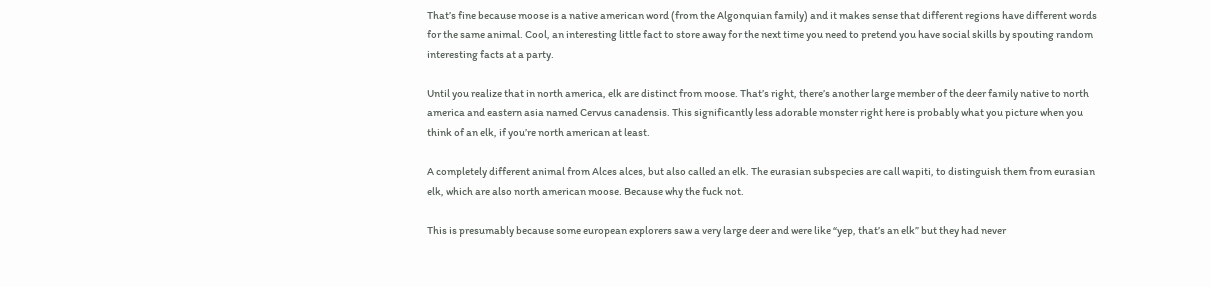That’s fine because moose is a native american word (from the Algonquian family) and it makes sense that different regions have different words for the same animal. Cool, an interesting little fact to store away for the next time you need to pretend you have social skills by spouting random interesting facts at a party.

Until you realize that in north america, elk are distinct from moose. That’s right, there’s another large member of the deer family native to north america and eastern asia named Cervus canadensis. This significantly less adorable monster right here is probably what you picture when you think of an elk, if you’re north american at least.

A completely different animal from Alces alces, but also called an elk. The eurasian subspecies are call wapiti, to distinguish them from eurasian elk, which are also north american moose. Because why the fuck not.

This is presumably because some european explorers saw a very large deer and were like “yep, that’s an elk” but they had never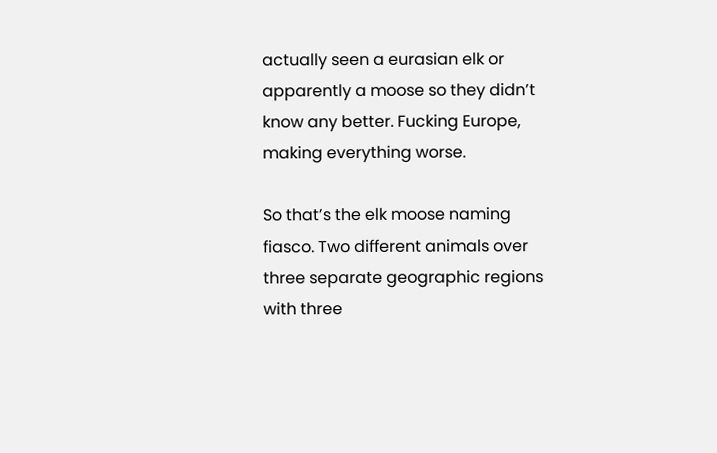actually seen a eurasian elk or apparently a moose so they didn’t know any better. Fucking Europe, making everything worse.

So that’s the elk moose naming fiasco. Two different animals over three separate geographic regions with three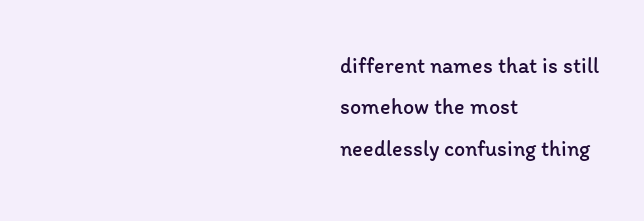different names that is still somehow the most needlessly confusing thing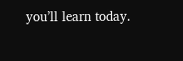you’ll learn today.